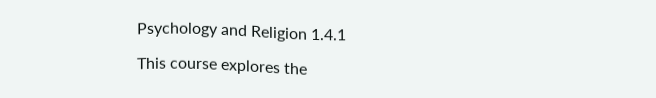Psychology and Religion 1.4.1

This course explores the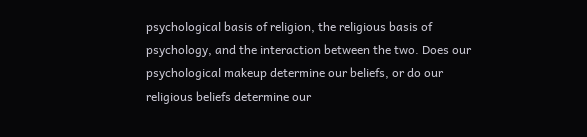psychological basis of religion, the religious basis of psychology, and the interaction between the two. Does our psychological makeup determine our beliefs, or do our religious beliefs determine our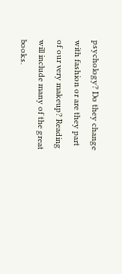psychology? Do they change with fashion or are they part of our very makeup? Reading will include many of the great books.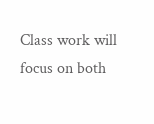Class work will focus on both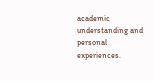academic understanding and personal experiences.